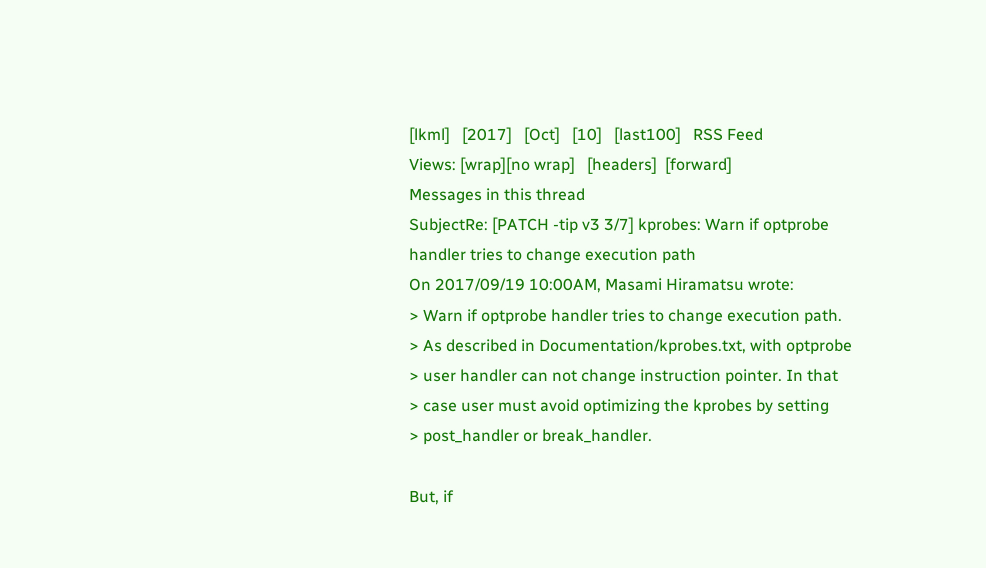[lkml]   [2017]   [Oct]   [10]   [last100]   RSS Feed
Views: [wrap][no wrap]   [headers]  [forward]
Messages in this thread
SubjectRe: [PATCH -tip v3 3/7] kprobes: Warn if optprobe handler tries to change execution path
On 2017/09/19 10:00AM, Masami Hiramatsu wrote:
> Warn if optprobe handler tries to change execution path.
> As described in Documentation/kprobes.txt, with optprobe
> user handler can not change instruction pointer. In that
> case user must avoid optimizing the kprobes by setting
> post_handler or break_handler.

But, if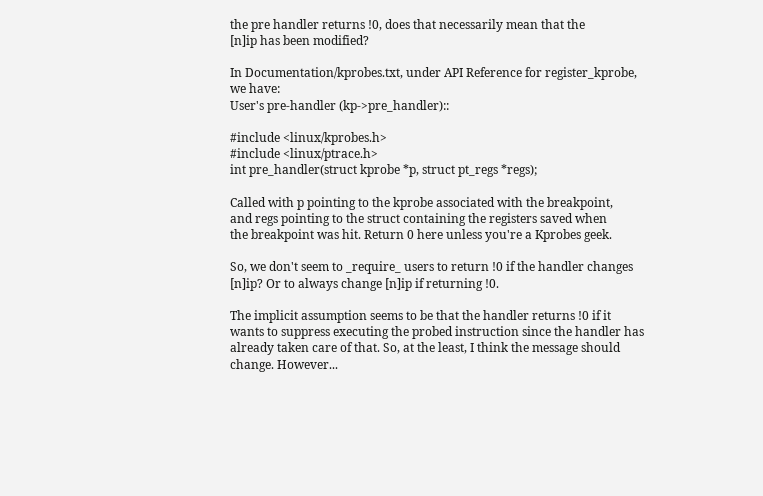the pre handler returns !0, does that necessarily mean that the
[n]ip has been modified?

In Documentation/kprobes.txt, under API Reference for register_kprobe,
we have:
User's pre-handler (kp->pre_handler)::

#include <linux/kprobes.h>
#include <linux/ptrace.h>
int pre_handler(struct kprobe *p, struct pt_regs *regs);

Called with p pointing to the kprobe associated with the breakpoint,
and regs pointing to the struct containing the registers saved when
the breakpoint was hit. Return 0 here unless you're a Kprobes geek.

So, we don't seem to _require_ users to return !0 if the handler changes
[n]ip? Or to always change [n]ip if returning !0.

The implicit assumption seems to be that the handler returns !0 if it
wants to suppress executing the probed instruction since the handler has
already taken care of that. So, at the least, I think the message should
change. However...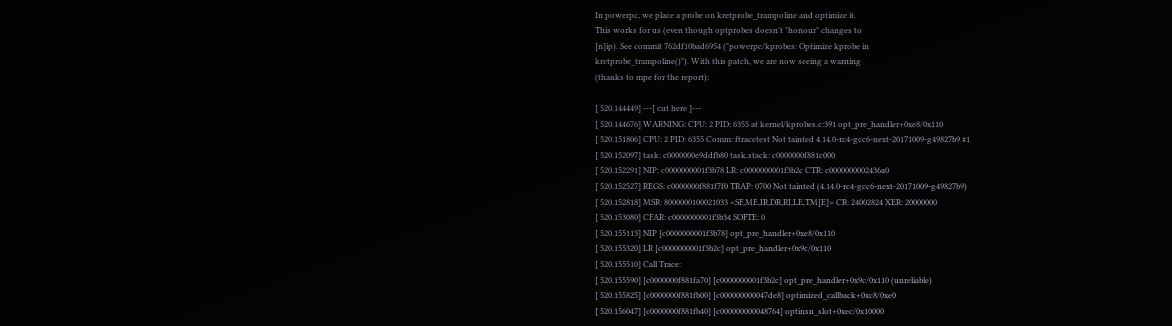In powerpc, we place a probe on kretprobe_trampoline and optimize it.
This works for us (even though optprobes doesn't "honour" changes to
[n]ip). See commit 762df10bad6954 ("powerpc/kprobes: Optimize kprobe in
kretprobe_trampoline()"). With this patch, we are now seeing a warning
(thanks to mpe for the report):

[ 520.144449] ---[ cut here ]---
[ 520.144676] WARNING: CPU: 2 PID: 6355 at kernel/kprobes.c:391 opt_pre_handler+0xe8/0x110
[ 520.151806] CPU: 2 PID: 6355 Comm: ftracetest Not tainted 4.14.0-rc4-gcc6-next-20171009-g49827b9 #1
[ 520.152097] task: c0000000e9ddfb80 task.stack: c0000000f881c000
[ 520.152291] NIP: c0000000001f3b78 LR: c0000000001f3b2c CTR: c0000000002436a0
[ 520.152527] REGS: c0000000f881f7f0 TRAP: 0700 Not tainted (4.14.0-rc4-gcc6-next-20171009-g49827b9)
[ 520.152818] MSR: 8000000100021033 <SF,ME,IR,DR,RI,LE,TM[E]> CR: 24002824 XER: 20000000
[ 520.153080] CFAR: c0000000001f3b34 SOFTE: 0
[ 520.155113] NIP [c0000000001f3b78] opt_pre_handler+0xe8/0x110
[ 520.155320] LR [c0000000001f3b2c] opt_pre_handler+0x9c/0x110
[ 520.155510] Call Trace:
[ 520.155590] [c0000000f881fa70] [c0000000001f3b2c] opt_pre_handler+0x9c/0x110 (unreliable)
[ 520.155825] [c0000000f881fb00] [c000000000047de8] optimized_callback+0xc8/0xe0
[ 520.156047] [c0000000f881fb40] [c000000000048764] optinsn_slot+0xec/0x10000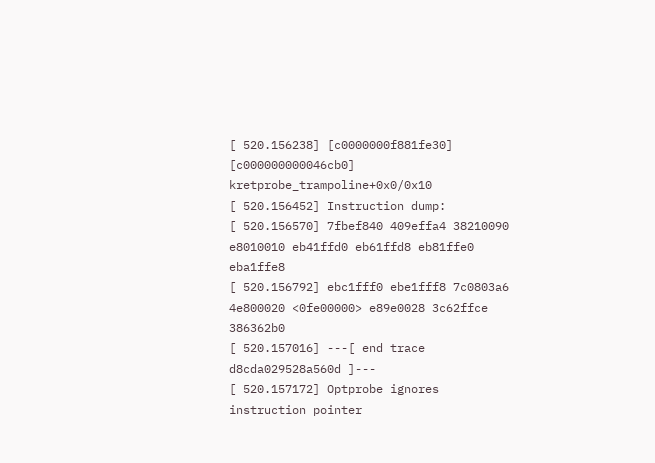[ 520.156238] [c0000000f881fe30] [c000000000046cb0] kretprobe_trampoline+0x0/0x10
[ 520.156452] Instruction dump:
[ 520.156570] 7fbef840 409effa4 38210090 e8010010 eb41ffd0 eb61ffd8 eb81ffe0 eba1ffe8
[ 520.156792] ebc1fff0 ebe1fff8 7c0803a6 4e800020 <0fe00000> e89e0028 3c62ffce 386362b0
[ 520.157016] ---[ end trace d8cda029528a560d ]---
[ 520.157172] Optprobe ignores instruction pointer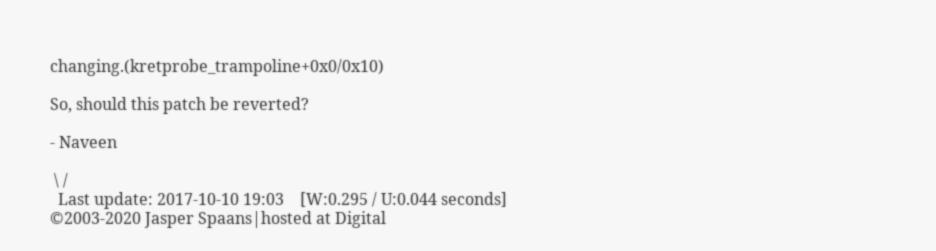changing.(kretprobe_trampoline+0x0/0x10)

So, should this patch be reverted?

- Naveen

 \ /
  Last update: 2017-10-10 19:03    [W:0.295 / U:0.044 seconds]
©2003-2020 Jasper Spaans|hosted at Digital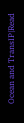Ocean and TransIP|Read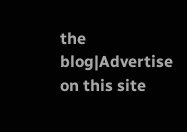the blog|Advertise on this site